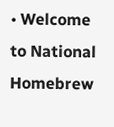• Welcome to National Homebrew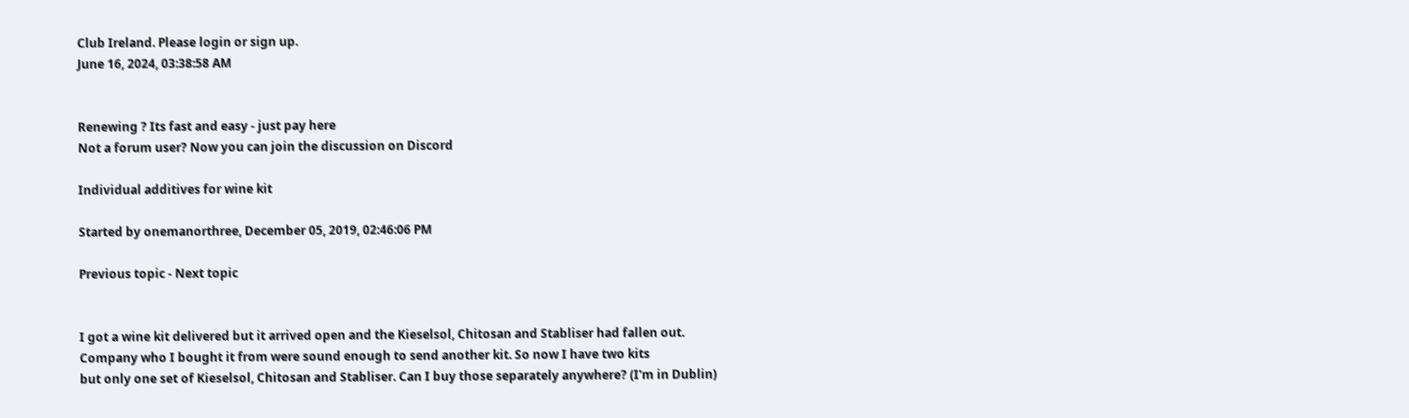Club Ireland. Please login or sign up.
June 16, 2024, 03:38:58 AM


Renewing ? Its fast and easy - just pay here
Not a forum user? Now you can join the discussion on Discord

Individual additives for wine kit

Started by onemanorthree, December 05, 2019, 02:46:06 PM

Previous topic - Next topic


I got a wine kit delivered but it arrived open and the Kieselsol, Chitosan and Stabliser had fallen out.
Company who I bought it from were sound enough to send another kit. So now I have two kits
but only one set of Kieselsol, Chitosan and Stabliser. Can I buy those separately anywhere? (I'm in Dublin)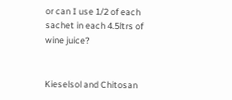or can I use 1/2 of each sachet in each 4.5ltrs of wine juice?


Kieselsol and Chitosan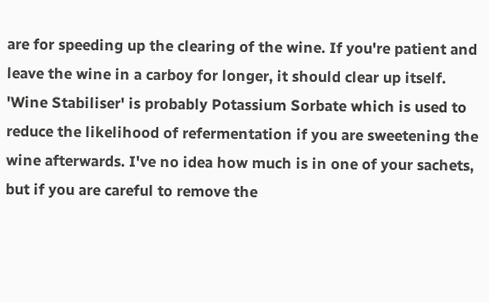are for speeding up the clearing of the wine. If you're patient and leave the wine in a carboy for longer, it should clear up itself. 'Wine Stabiliser' is probably Potassium Sorbate which is used to reduce the likelihood of refermentation if you are sweetening the wine afterwards. I've no idea how much is in one of your sachets, but if you are careful to remove the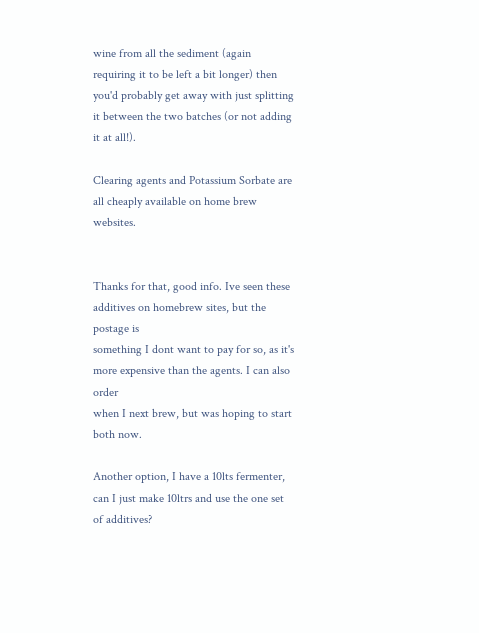wine from all the sediment (again requiring it to be left a bit longer) then you'd probably get away with just splitting it between the two batches (or not adding it at all!).

Clearing agents and Potassium Sorbate are all cheaply available on home brew websites.


Thanks for that, good info. Ive seen these additives on homebrew sites, but the postage is
something I dont want to pay for so, as it's more expensive than the agents. I can also order
when I next brew, but was hoping to start both now.

Another option, I have a 10lts fermenter, can I just make 10ltrs and use the one set of additives?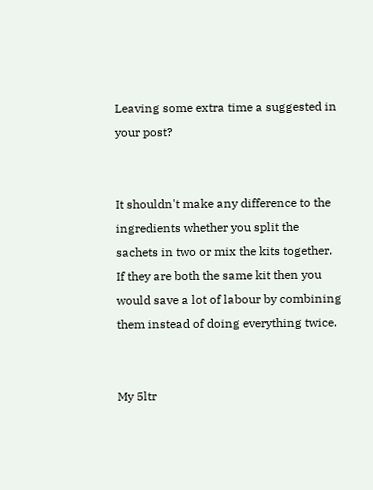Leaving some extra time a suggested in your post?


It shouldn't make any difference to the ingredients whether you split the sachets in two or mix the kits together. If they are both the same kit then you would save a lot of labour by combining them instead of doing everything twice.


My 5ltr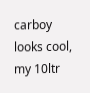carboy looks cool, my 10ltr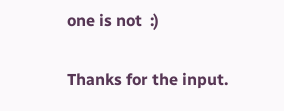one is not  :)

Thanks for the input.